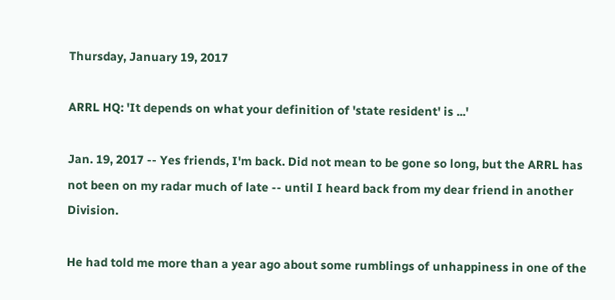Thursday, January 19, 2017

ARRL HQ: 'It depends on what your definition of 'state resident' is ...'

Jan. 19, 2017 -- Yes friends, I'm back. Did not mean to be gone so long, but the ARRL has not been on my radar much of late -- until I heard back from my dear friend in another Division.

He had told me more than a year ago about some rumblings of unhappiness in one of the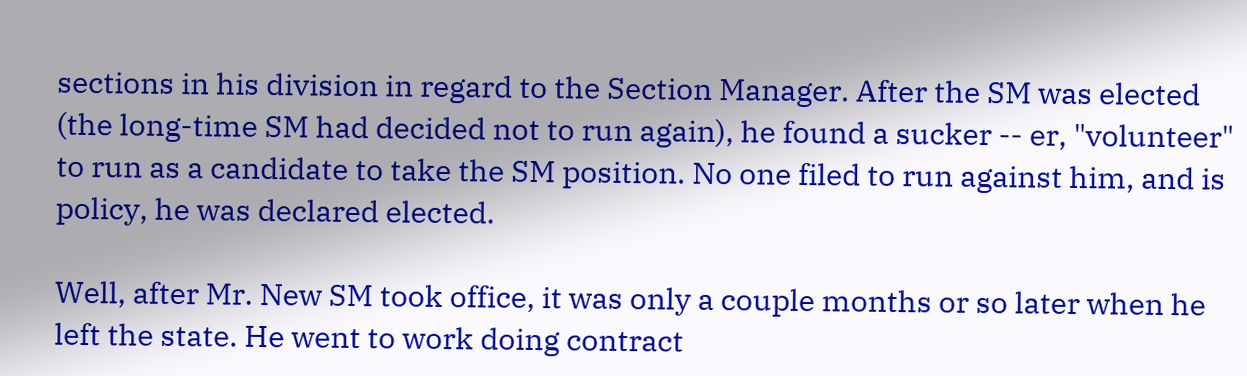sections in his division in regard to the Section Manager. After the SM was elected (the long-time SM had decided not to run again), he found a sucker -- er, "volunteer" to run as a candidate to take the SM position. No one filed to run against him, and is policy, he was declared elected.

Well, after Mr. New SM took office, it was only a couple months or so later when he left the state. He went to work doing contract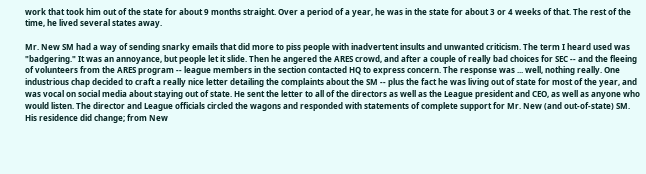work that took him out of the state for about 9 months straight. Over a period of a year, he was in the state for about 3 or 4 weeks of that. The rest of the time, he lived several states away.

Mr. New SM had a way of sending snarky emails that did more to piss people with inadvertent insults and unwanted criticism. The term I heard used was "badgering." It was an annoyance, but people let it slide. Then he angered the ARES crowd, and after a couple of really bad choices for SEC -- and the fleeing of volunteers from the ARES program -- league members in the section contacted HQ to express concern. The response was ... well, nothing really. One industrious chap decided to craft a really nice letter detailing the complaints about the SM -- plus the fact he was living out of state for most of the year, and was vocal on social media about staying out of state. He sent the letter to all of the directors as well as the League president and CEO, as well as anyone who would listen. The director and League officials circled the wagons and responded with statements of complete support for Mr. New (and out-of-state) SM. His residence did change; from New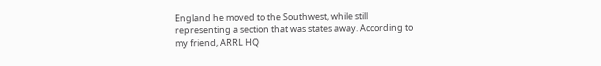England he moved to the Southwest, while still representing a section that was states away. According to my friend, ARRL HQ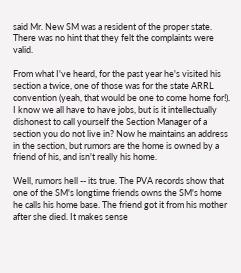said Mr. New SM was a resident of the proper state. There was no hint that they felt the complaints were valid.

From what I've heard, for the past year he's visited his section a twice, one of those was for the state ARRL convention (yeah, that would be one to come home for!). I know we all have to have jobs, but is it intellectually dishonest to call yourself the Section Manager of a section you do not live in? Now he maintains an address in the section, but rumors are the home is owned by a friend of his, and isn't really his home.

Well, rumors hell -- its true. The PVA records show that one of the SM's longtime friends owns the SM's home he calls his home base. The friend got it from his mother after she died. It makes sense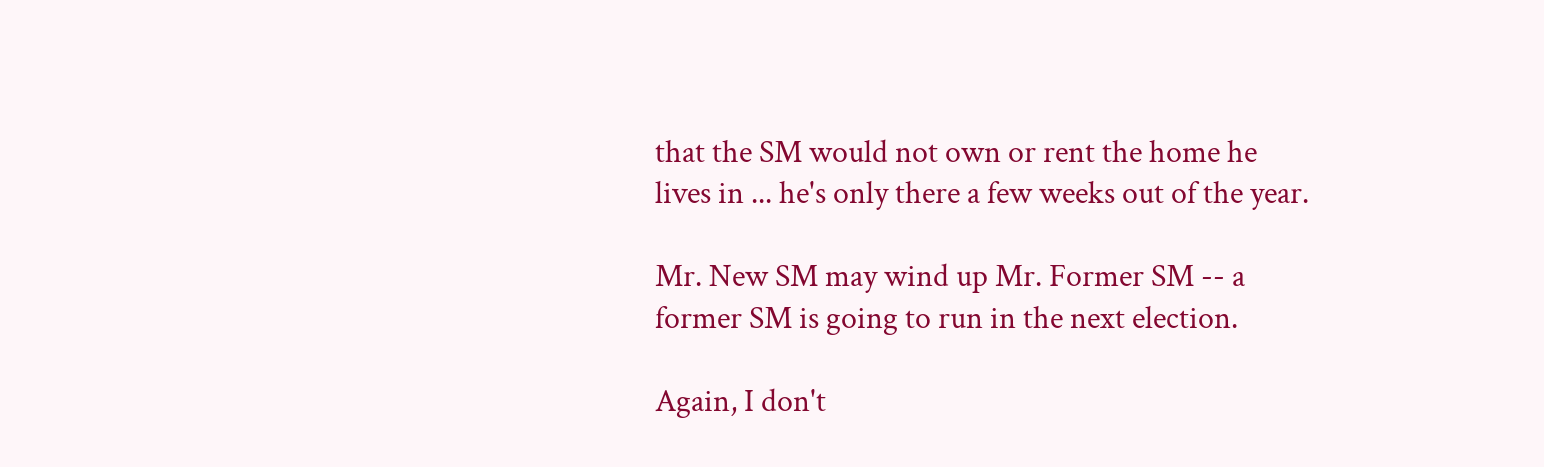that the SM would not own or rent the home he lives in ... he's only there a few weeks out of the year.

Mr. New SM may wind up Mr. Former SM -- a former SM is going to run in the next election.

Again, I don't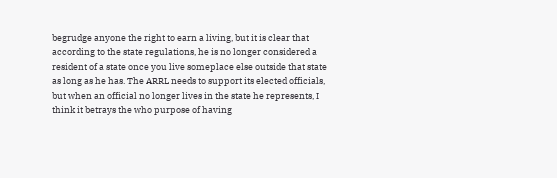begrudge anyone the right to earn a living, but it is clear that according to the state regulations, he is no longer considered a resident of a state once you live someplace else outside that state as long as he has. The ARRL needs to support its elected officials, but when an official no longer lives in the state he represents, I think it betrays the who purpose of having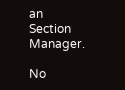an Section Manager.

No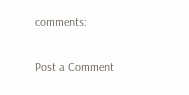comments:

Post a Comment